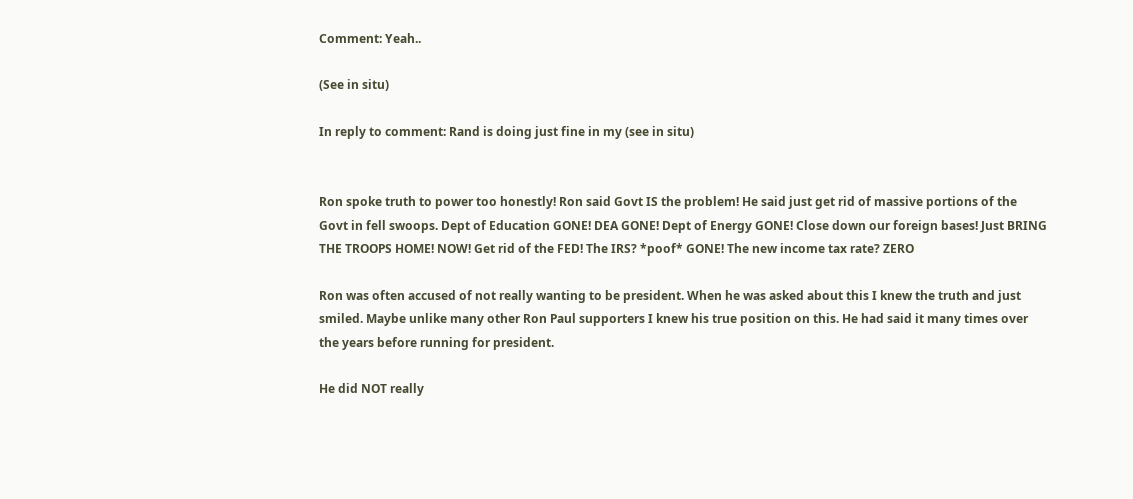Comment: Yeah..

(See in situ)

In reply to comment: Rand is doing just fine in my (see in situ)


Ron spoke truth to power too honestly! Ron said Govt IS the problem! He said just get rid of massive portions of the Govt in fell swoops. Dept of Education GONE! DEA GONE! Dept of Energy GONE! Close down our foreign bases! Just BRING THE TROOPS HOME! NOW! Get rid of the FED! The IRS? *poof* GONE! The new income tax rate? ZERO

Ron was often accused of not really wanting to be president. When he was asked about this I knew the truth and just smiled. Maybe unlike many other Ron Paul supporters I knew his true position on this. He had said it many times over the years before running for president.

He did NOT really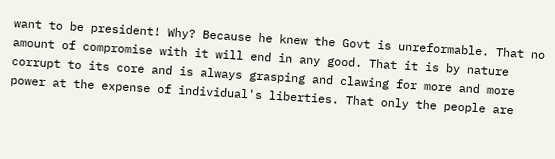want to be president! Why? Because he knew the Govt is unreformable. That no amount of compromise with it will end in any good. That it is by nature corrupt to its core and is always grasping and clawing for more and more power at the expense of individual's liberties. That only the people are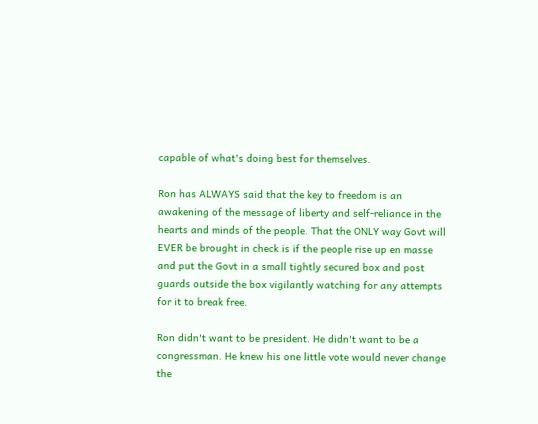capable of what's doing best for themselves.

Ron has ALWAYS said that the key to freedom is an awakening of the message of liberty and self-reliance in the hearts and minds of the people. That the ONLY way Govt will EVER be brought in check is if the people rise up en masse and put the Govt in a small tightly secured box and post guards outside the box vigilantly watching for any attempts for it to break free.

Ron didn't want to be president. He didn't want to be a congressman. He knew his one little vote would never change the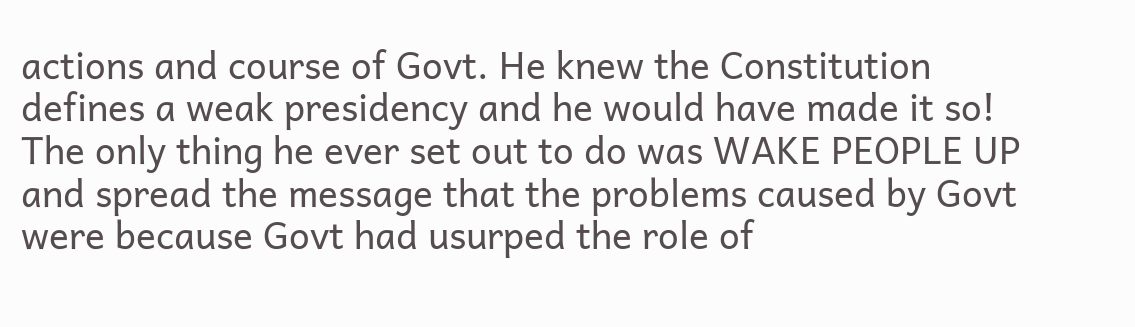actions and course of Govt. He knew the Constitution defines a weak presidency and he would have made it so! The only thing he ever set out to do was WAKE PEOPLE UP and spread the message that the problems caused by Govt were because Govt had usurped the role of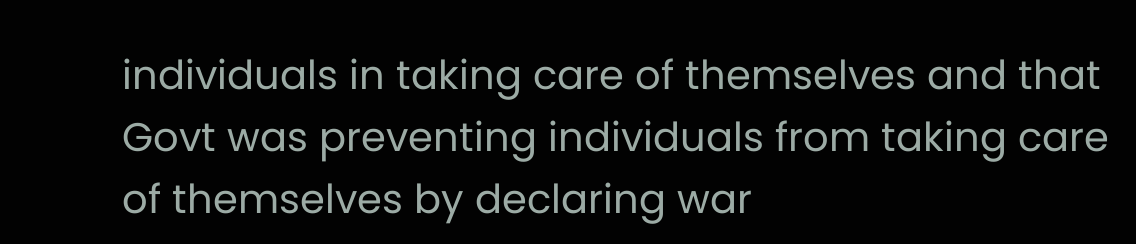individuals in taking care of themselves and that Govt was preventing individuals from taking care of themselves by declaring war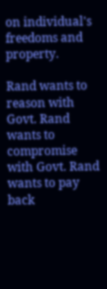on individual's freedoms and property.

Rand wants to reason with Govt. Rand wants to compromise with Govt. Rand wants to pay back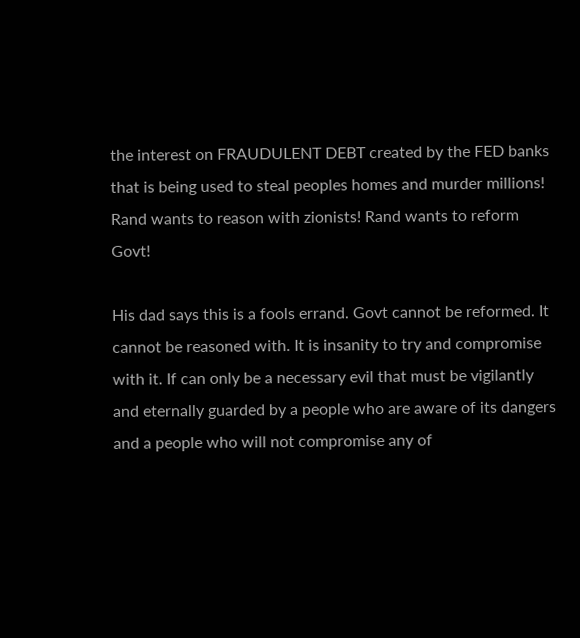the interest on FRAUDULENT DEBT created by the FED banks that is being used to steal peoples homes and murder millions! Rand wants to reason with zionists! Rand wants to reform Govt!

His dad says this is a fools errand. Govt cannot be reformed. It cannot be reasoned with. It is insanity to try and compromise with it. If can only be a necessary evil that must be vigilantly and eternally guarded by a people who are aware of its dangers and a people who will not compromise any of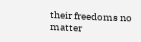their freedoms no matter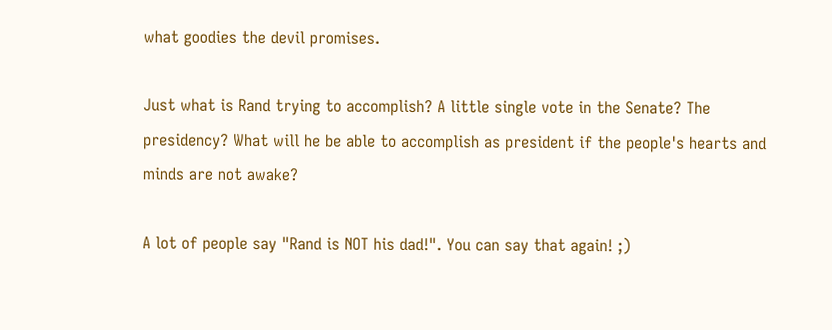what goodies the devil promises.

Just what is Rand trying to accomplish? A little single vote in the Senate? The presidency? What will he be able to accomplish as president if the people's hearts and minds are not awake?

A lot of people say "Rand is NOT his dad!". You can say that again! ;)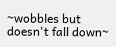~wobbles but doesn't fall down~